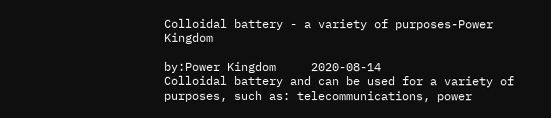Colloidal battery - a variety of purposes-Power Kingdom

by:Power Kingdom     2020-08-14
Colloidal battery and can be used for a variety of purposes, such as: telecommunications, power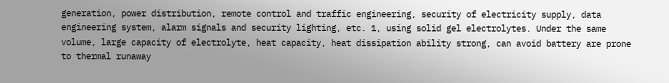generation, power distribution, remote control and traffic engineering, security of electricity supply, data engineering system, alarm signals and security lighting, etc. 1, using solid gel electrolytes. Under the same volume, large capacity of electrolyte, heat capacity, heat dissipation ability strong, can avoid battery are prone to thermal runaway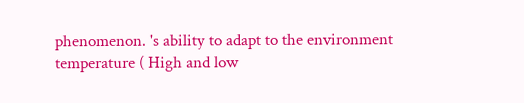phenomenon. 's ability to adapt to the environment temperature ( High and low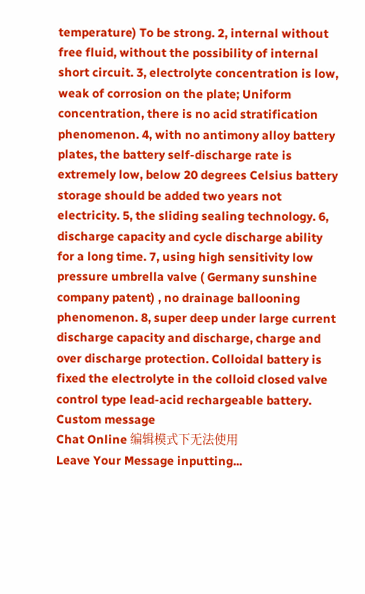temperature) To be strong. 2, internal without free fluid, without the possibility of internal short circuit. 3, electrolyte concentration is low, weak of corrosion on the plate; Uniform concentration, there is no acid stratification phenomenon. 4, with no antimony alloy battery plates, the battery self-discharge rate is extremely low, below 20 degrees Celsius battery storage should be added two years not electricity. 5, the sliding sealing technology. 6, discharge capacity and cycle discharge ability for a long time. 7, using high sensitivity low pressure umbrella valve ( Germany sunshine company patent) , no drainage ballooning phenomenon. 8, super deep under large current discharge capacity and discharge, charge and over discharge protection. Colloidal battery is fixed the electrolyte in the colloid closed valve control type lead-acid rechargeable battery.
Custom message
Chat Online 编辑模式下无法使用
Leave Your Message inputting...